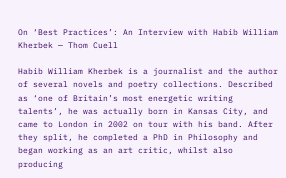On ‘Best Practices’: An Interview with Habib William Kherbek — Thom Cuell

Habib William Kherbek is a journalist and the author of several novels and poetry collections. Described as ‘one of Britain’s most energetic writing talents’, he was actually born in Kansas City, and came to London in 2002 on tour with his band. After they split, he completed a PhD in Philosophy and began working as an art critic, whilst also producing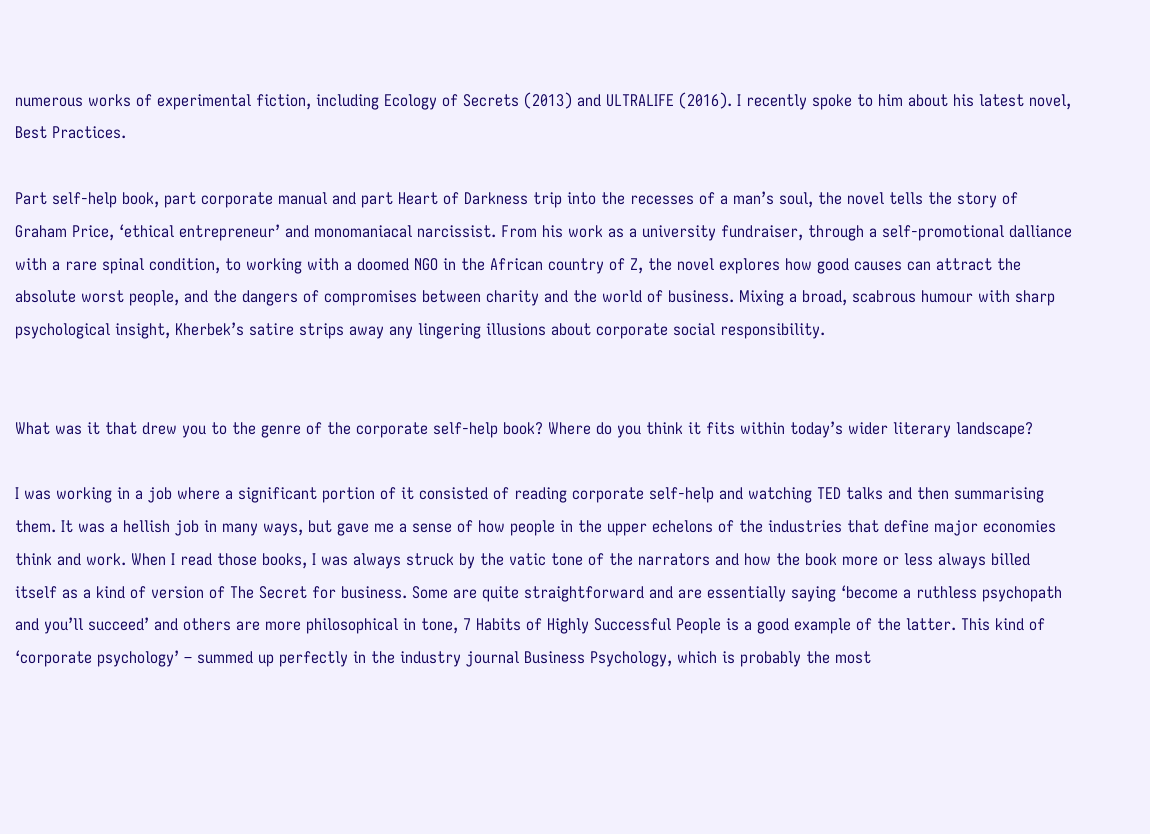numerous works of experimental fiction, including Ecology of Secrets (2013) and ULTRALIFE (2016). I recently spoke to him about his latest novel, Best Practices.

Part self-help book, part corporate manual and part Heart of Darkness trip into the recesses of a man’s soul, the novel tells the story of Graham Price, ‘ethical entrepreneur’ and monomaniacal narcissist. From his work as a university fundraiser, through a self-promotional dalliance with a rare spinal condition, to working with a doomed NGO in the African country of Z, the novel explores how good causes can attract the absolute worst people, and the dangers of compromises between charity and the world of business. Mixing a broad, scabrous humour with sharp psychological insight, Kherbek’s satire strips away any lingering illusions about corporate social responsibility.


What was it that drew you to the genre of the corporate self-help book? Where do you think it fits within today’s wider literary landscape?

I was working in a job where a significant portion of it consisted of reading corporate self-help and watching TED talks and then summarising them. It was a hellish job in many ways, but gave me a sense of how people in the upper echelons of the industries that define major economies think and work. When I read those books, I was always struck by the vatic tone of the narrators and how the book more or less always billed itself as a kind of version of The Secret for business. Some are quite straightforward and are essentially saying ‘become a ruthless psychopath and you’ll succeed’ and others are more philosophical in tone, 7 Habits of Highly Successful People is a good example of the latter. This kind of ‘corporate psychology’ – summed up perfectly in the industry journal Business Psychology, which is probably the most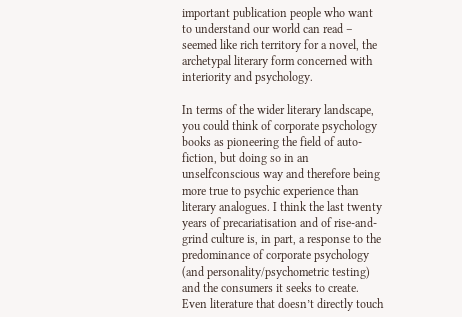important publication people who want to understand our world can read – seemed like rich territory for a novel, the archetypal literary form concerned with interiority and psychology.

In terms of the wider literary landscape, you could think of corporate psychology books as pioneering the field of auto-fiction, but doing so in an unselfconscious way and therefore being more true to psychic experience than literary analogues. I think the last twenty years of precariatisation and of rise-and-grind culture is, in part, a response to the predominance of corporate psychology (and personality/psychometric testing) and the consumers it seeks to create. Even literature that doesn’t directly touch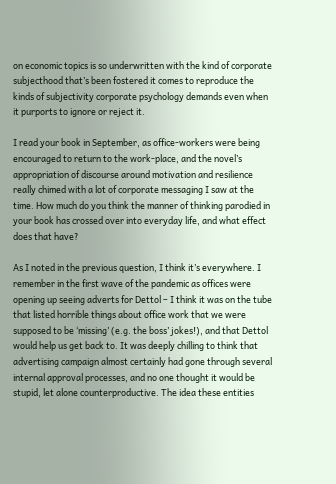on economic topics is so underwritten with the kind of corporate subjecthood that’s been fostered it comes to reproduce the kinds of subjectivity corporate psychology demands even when it purports to ignore or reject it.

I read your book in September, as office-workers were being encouraged to return to the work-place, and the novel’s appropriation of discourse around motivation and resilience really chimed with a lot of corporate messaging I saw at the time. How much do you think the manner of thinking parodied in your book has crossed over into everyday life, and what effect does that have?

As I noted in the previous question, I think it’s everywhere. I remember in the first wave of the pandemic as offices were opening up seeing adverts for Dettol – I think it was on the tube that listed horrible things about office work that we were supposed to be ‘missing’ (e.g. the boss’ jokes!), and that Dettol would help us get back to. It was deeply chilling to think that advertising campaign almost certainly had gone through several internal approval processes, and no one thought it would be stupid, let alone counterproductive. The idea these entities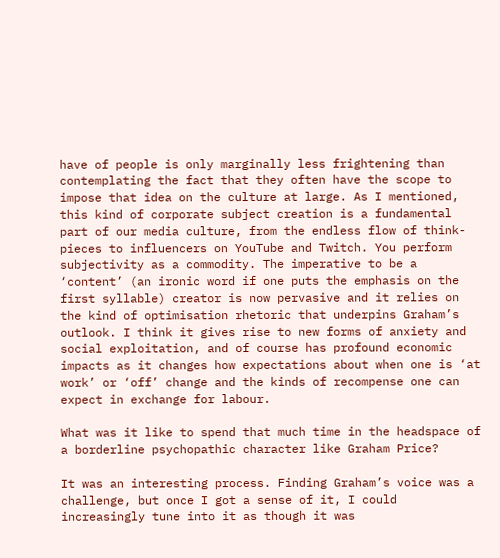have of people is only marginally less frightening than contemplating the fact that they often have the scope to impose that idea on the culture at large. As I mentioned, this kind of corporate subject creation is a fundamental part of our media culture, from the endless flow of think-pieces to influencers on YouTube and Twitch. You perform subjectivity as a commodity. The imperative to be a ‘content’ (an ironic word if one puts the emphasis on the first syllable) creator is now pervasive and it relies on the kind of optimisation rhetoric that underpins Graham’s outlook. I think it gives rise to new forms of anxiety and social exploitation, and of course has profound economic impacts as it changes how expectations about when one is ‘at work’ or ‘off’ change and the kinds of recompense one can expect in exchange for labour.

What was it like to spend that much time in the headspace of a borderline psychopathic character like Graham Price?

It was an interesting process. Finding Graham’s voice was a challenge, but once I got a sense of it, I could increasingly tune into it as though it was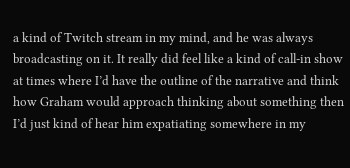a kind of Twitch stream in my mind, and he was always broadcasting on it. It really did feel like a kind of call-in show at times where I’d have the outline of the narrative and think how Graham would approach thinking about something then I’d just kind of hear him expatiating somewhere in my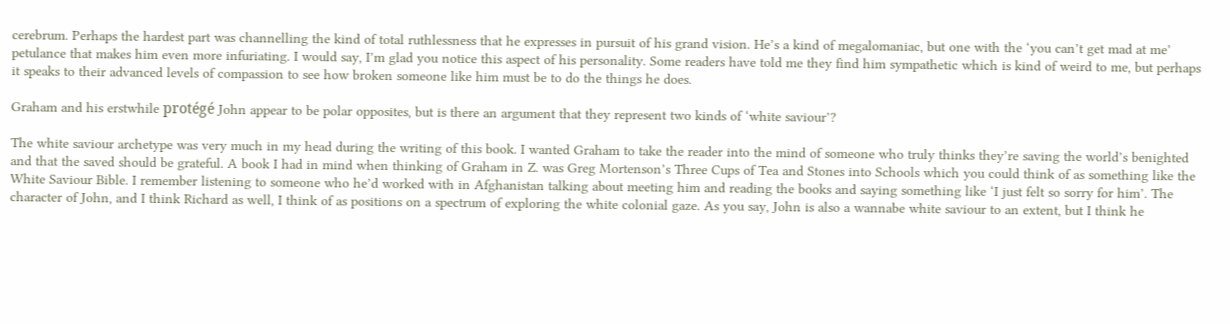cerebrum. Perhaps the hardest part was channelling the kind of total ruthlessness that he expresses in pursuit of his grand vision. He’s a kind of megalomaniac, but one with the ‘you can’t get mad at me’ petulance that makes him even more infuriating. I would say, I’m glad you notice this aspect of his personality. Some readers have told me they find him sympathetic which is kind of weird to me, but perhaps it speaks to their advanced levels of compassion to see how broken someone like him must be to do the things he does.

Graham and his erstwhile protégé John appear to be polar opposites, but is there an argument that they represent two kinds of ‘white saviour’?

The white saviour archetype was very much in my head during the writing of this book. I wanted Graham to take the reader into the mind of someone who truly thinks they’re saving the world’s benighted and that the saved should be grateful. A book I had in mind when thinking of Graham in Z. was Greg Mortenson’s Three Cups of Tea and Stones into Schools which you could think of as something like the White Saviour Bible. I remember listening to someone who he’d worked with in Afghanistan talking about meeting him and reading the books and saying something like ‘I just felt so sorry for him’. The character of John, and I think Richard as well, I think of as positions on a spectrum of exploring the white colonial gaze. As you say, John is also a wannabe white saviour to an extent, but I think he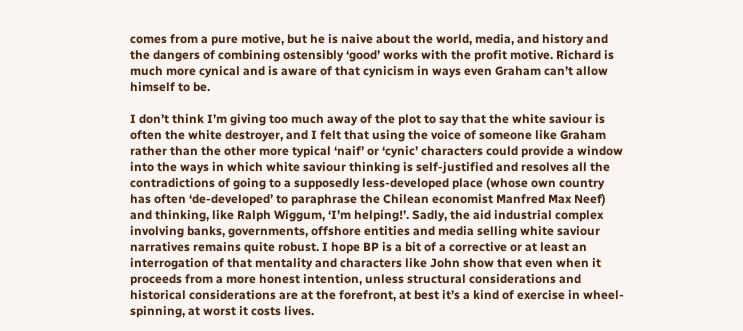comes from a pure motive, but he is naive about the world, media, and history and the dangers of combining ostensibly ‘good’ works with the profit motive. Richard is much more cynical and is aware of that cynicism in ways even Graham can’t allow himself to be.

I don’t think I’m giving too much away of the plot to say that the white saviour is often the white destroyer, and I felt that using the voice of someone like Graham rather than the other more typical ‘naif’ or ‘cynic’ characters could provide a window into the ways in which white saviour thinking is self-justified and resolves all the contradictions of going to a supposedly less-developed place (whose own country has often ‘de-developed’ to paraphrase the Chilean economist Manfred Max Neef) and thinking, like Ralph Wiggum, ‘I’m helping!’. Sadly, the aid industrial complex involving banks, governments, offshore entities and media selling white saviour narratives remains quite robust. I hope BP is a bit of a corrective or at least an interrogation of that mentality and characters like John show that even when it proceeds from a more honest intention, unless structural considerations and historical considerations are at the forefront, at best it’s a kind of exercise in wheel-spinning, at worst it costs lives.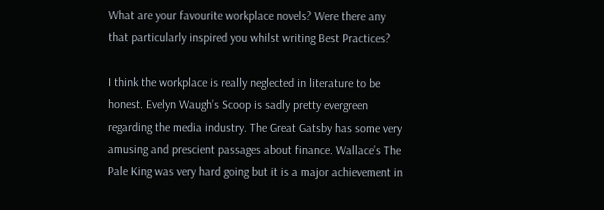What are your favourite workplace novels? Were there any that particularly inspired you whilst writing Best Practices?

I think the workplace is really neglected in literature to be honest. Evelyn Waugh’s Scoop is sadly pretty evergreen regarding the media industry. The Great Gatsby has some very amusing and prescient passages about finance. Wallace’s The Pale King was very hard going but it is a major achievement in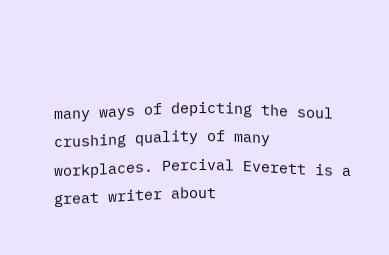many ways of depicting the soul crushing quality of many workplaces. Percival Everett is a great writer about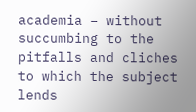academia – without succumbing to the pitfalls and cliches to which the subject lends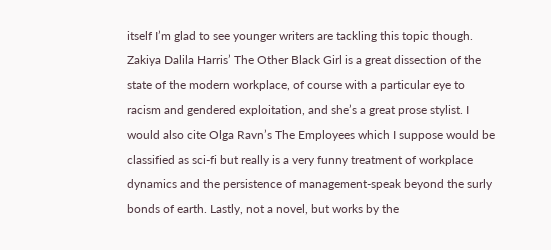itself I’m glad to see younger writers are tackling this topic though. Zakiya Dalila Harris’ The Other Black Girl is a great dissection of the state of the modern workplace, of course with a particular eye to racism and gendered exploitation, and she’s a great prose stylist. I would also cite Olga Ravn’s The Employees which I suppose would be classified as sci-fi but really is a very funny treatment of workplace dynamics and the persistence of management-speak beyond the surly bonds of earth. Lastly, not a novel, but works by the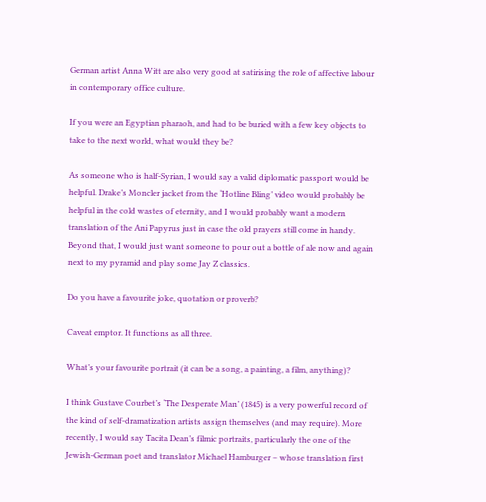German artist Anna Witt are also very good at satirising the role of affective labour in contemporary office culture.

If you were an Egyptian pharaoh, and had to be buried with a few key objects to take to the next world, what would they be?

As someone who is half-Syrian, I would say a valid diplomatic passport would be helpful. Drake’s Moncler jacket from the ‘Hotline Bling’ video would probably be helpful in the cold wastes of eternity, and I would probably want a modern translation of the Ani Papyrus just in case the old prayers still come in handy. Beyond that, I would just want someone to pour out a bottle of ale now and again next to my pyramid and play some Jay Z classics.

Do you have a favourite joke, quotation or proverb?

Caveat emptor. It functions as all three.

What’s your favourite portrait (it can be a song, a painting, a film, anything)?

I think Gustave Courbet’s ‘The Desperate Man’ (1845) is a very powerful record of the kind of self-dramatization artists assign themselves (and may require). More recently, I would say Tacita Dean’s filmic portraits, particularly the one of the Jewish-German poet and translator Michael Hamburger – whose translation first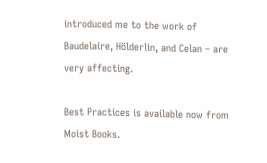introduced me to the work of Baudelaire, Hölderlin, and Celan – are very affecting.

Best Practices is available now from Moist Books.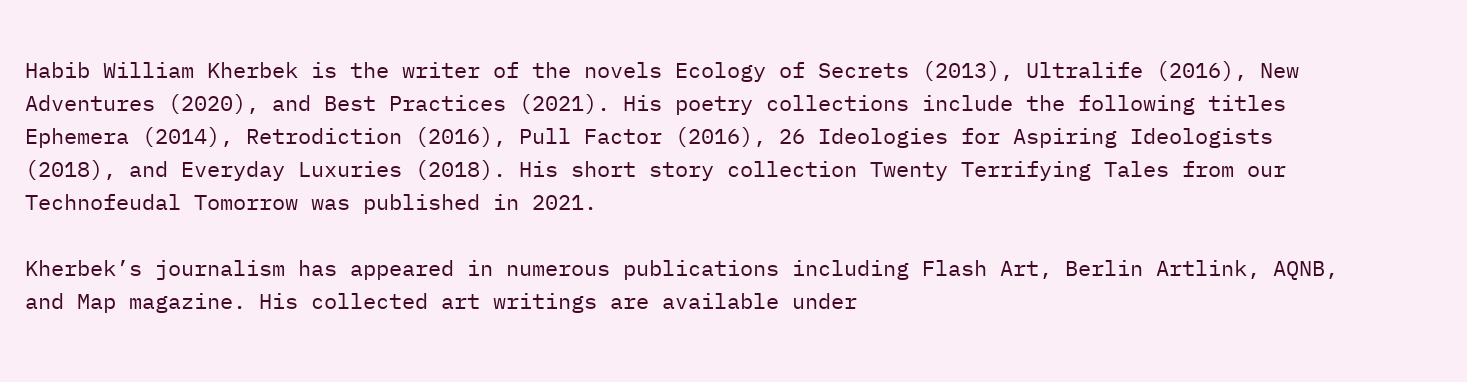Habib William Kherbek is the writer of the novels Ecology of Secrets (2013), Ultralife (2016), New Adventures (2020), and Best Practices (2021). His poetry collections include the following titles Ephemera (2014), Retrodiction (2016), Pull Factor (2016), 26 Ideologies for Aspiring Ideologists (2018), and Everyday Luxuries (2018). His short story collection Twenty Terrifying Tales from our Technofeudal Tomorrow was published in 2021.

Kherbek’s journalism has appeared in numerous publications including Flash Art, Berlin Artlink, AQNB, and Map magazine. His collected art writings are available under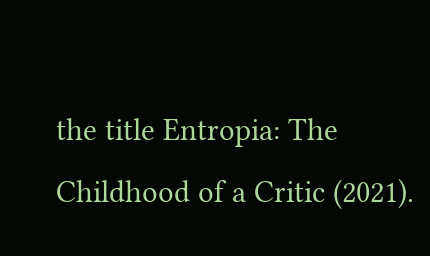the title Entropia: The Childhood of a Critic (2021).